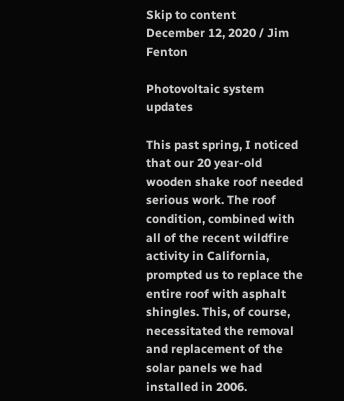Skip to content
December 12, 2020 / Jim Fenton

Photovoltaic system updates

This past spring, I noticed that our 20 year-old wooden shake roof needed serious work. The roof condition, combined with all of the recent wildfire activity in California, prompted us to replace the entire roof with asphalt shingles. This, of course, necessitated the removal and replacement of the solar panels we had installed in 2006.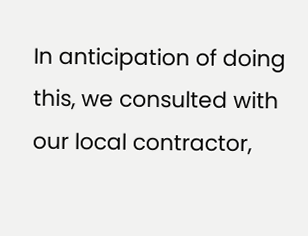In anticipation of doing this, we consulted with our local contractor,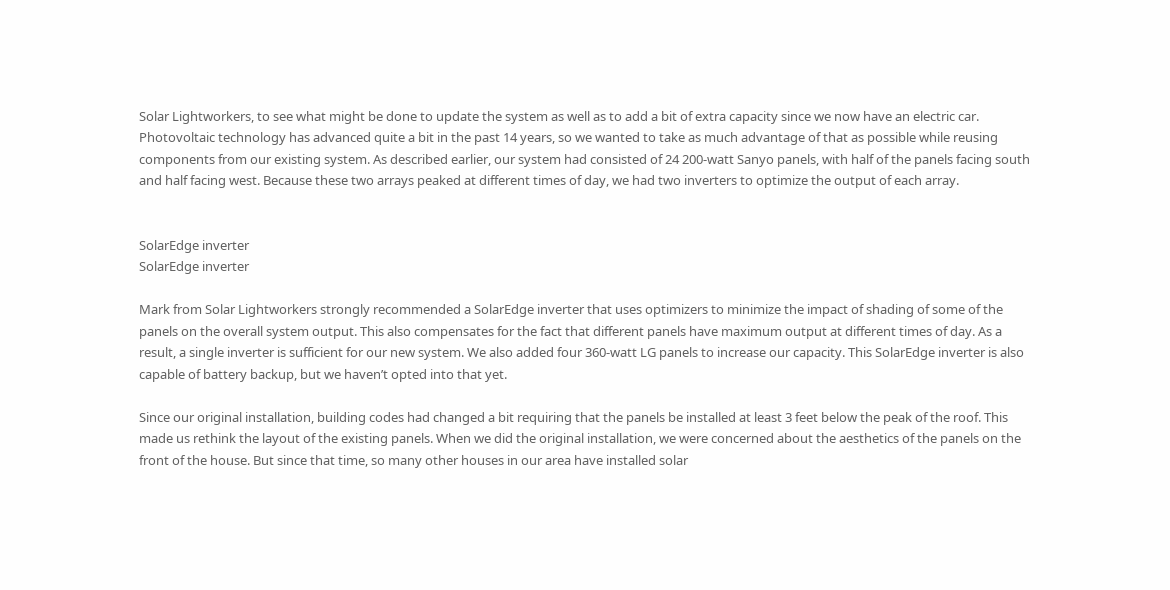Solar Lightworkers, to see what might be done to update the system as well as to add a bit of extra capacity since we now have an electric car. Photovoltaic technology has advanced quite a bit in the past 14 years, so we wanted to take as much advantage of that as possible while reusing components from our existing system. As described earlier, our system had consisted of 24 200-watt Sanyo panels, with half of the panels facing south and half facing west. Because these two arrays peaked at different times of day, we had two inverters to optimize the output of each array.


SolarEdge inverter
SolarEdge inverter

Mark from Solar Lightworkers strongly recommended a SolarEdge inverter that uses optimizers to minimize the impact of shading of some of the panels on the overall system output. This also compensates for the fact that different panels have maximum output at different times of day. As a result, a single inverter is sufficient for our new system. We also added four 360-watt LG panels to increase our capacity. This SolarEdge inverter is also capable of battery backup, but we haven’t opted into that yet.

Since our original installation, building codes had changed a bit requiring that the panels be installed at least 3 feet below the peak of the roof. This made us rethink the layout of the existing panels. When we did the original installation, we were concerned about the aesthetics of the panels on the front of the house. But since that time, so many other houses in our area have installed solar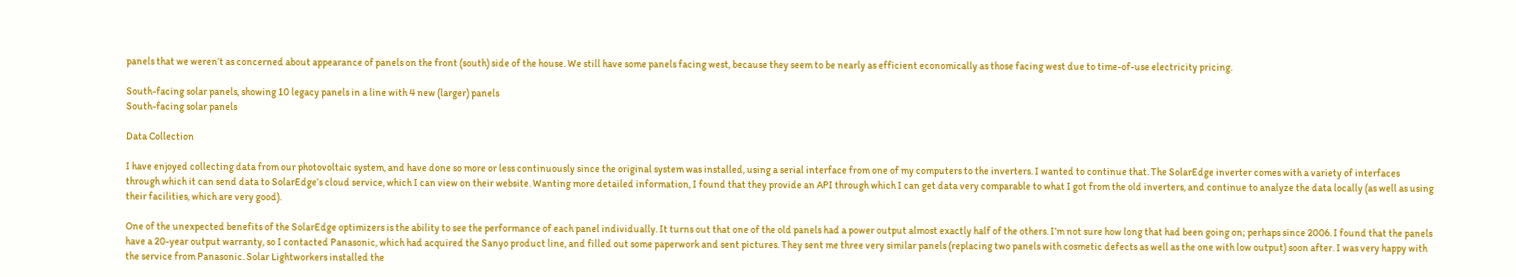panels that we weren’t as concerned about appearance of panels on the front (south) side of the house. We still have some panels facing west, because they seem to be nearly as efficient economically as those facing west due to time-of-use electricity pricing.

South-facing solar panels, showing 10 legacy panels in a line with 4 new (larger) panels
South-facing solar panels

Data Collection

I have enjoyed collecting data from our photovoltaic system, and have done so more or less continuously since the original system was installed, using a serial interface from one of my computers to the inverters. I wanted to continue that. The SolarEdge inverter comes with a variety of interfaces through which it can send data to SolarEdge’s cloud service, which I can view on their website. Wanting more detailed information, I found that they provide an API through which I can get data very comparable to what I got from the old inverters, and continue to analyze the data locally (as well as using their facilities, which are very good).

One of the unexpected benefits of the SolarEdge optimizers is the ability to see the performance of each panel individually. It turns out that one of the old panels had a power output almost exactly half of the others. I’m not sure how long that had been going on; perhaps since 2006. I found that the panels have a 20-year output warranty, so I contacted Panasonic, which had acquired the Sanyo product line, and filled out some paperwork and sent pictures. They sent me three very similar panels (replacing two panels with cosmetic defects as well as the one with low output) soon after. I was very happy with the service from Panasonic. Solar Lightworkers installed the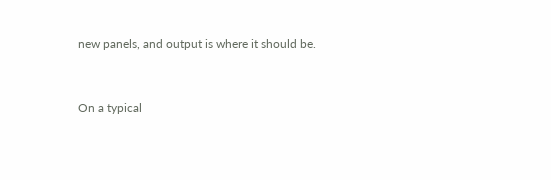new panels, and output is where it should be.


On a typical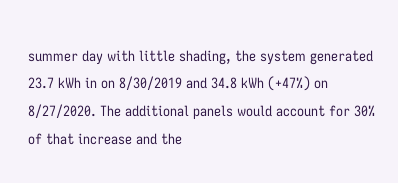summer day with little shading, the system generated 23.7 kWh in on 8/30/2019 and 34.8 kWh (+47%) on 8/27/2020. The additional panels would account for 30% of that increase and the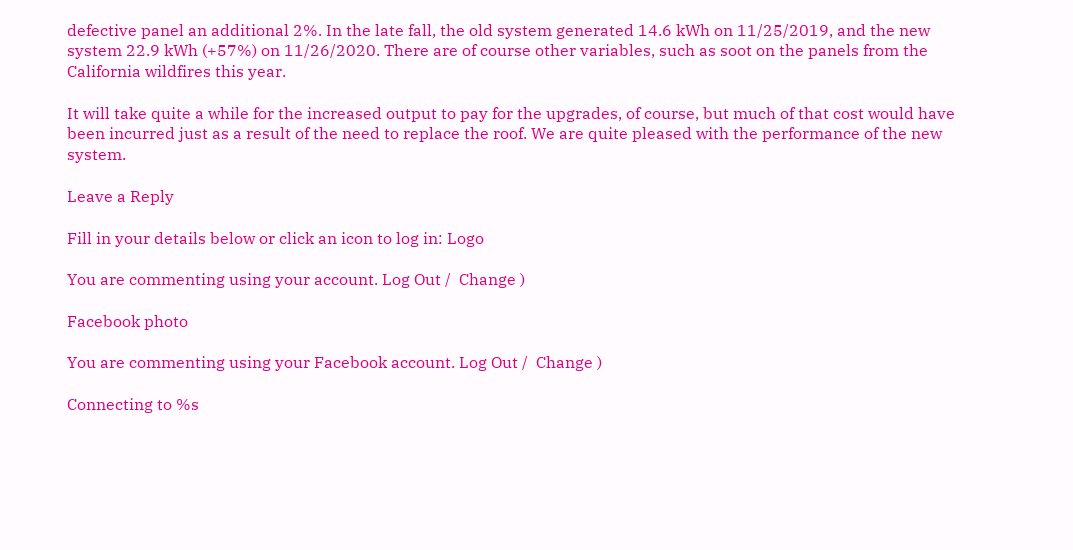defective panel an additional 2%. In the late fall, the old system generated 14.6 kWh on 11/25/2019, and the new system 22.9 kWh (+57%) on 11/26/2020. There are of course other variables, such as soot on the panels from the California wildfires this year.

It will take quite a while for the increased output to pay for the upgrades, of course, but much of that cost would have been incurred just as a result of the need to replace the roof. We are quite pleased with the performance of the new system.

Leave a Reply

Fill in your details below or click an icon to log in: Logo

You are commenting using your account. Log Out /  Change )

Facebook photo

You are commenting using your Facebook account. Log Out /  Change )

Connecting to %s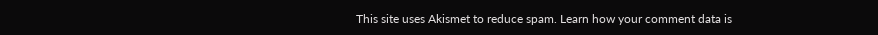This site uses Akismet to reduce spam. Learn how your comment data is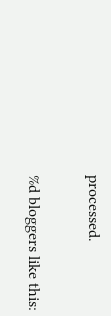processed.

%d bloggers like this: